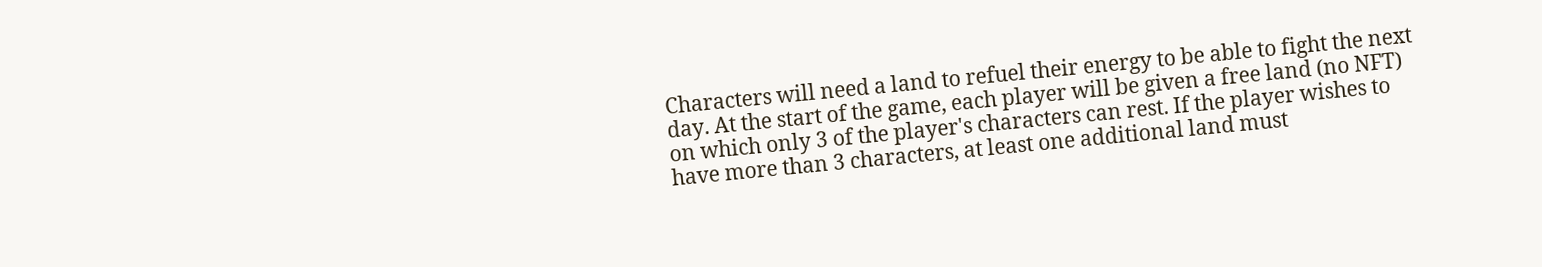Characters will need a land to refuel their energy to be able to fight the next day. At the start of the game, each player will be given a free land (no NFT) on which only 3 of the player's characters can rest. If the player wishes to have more than 3 characters, at least one additional land must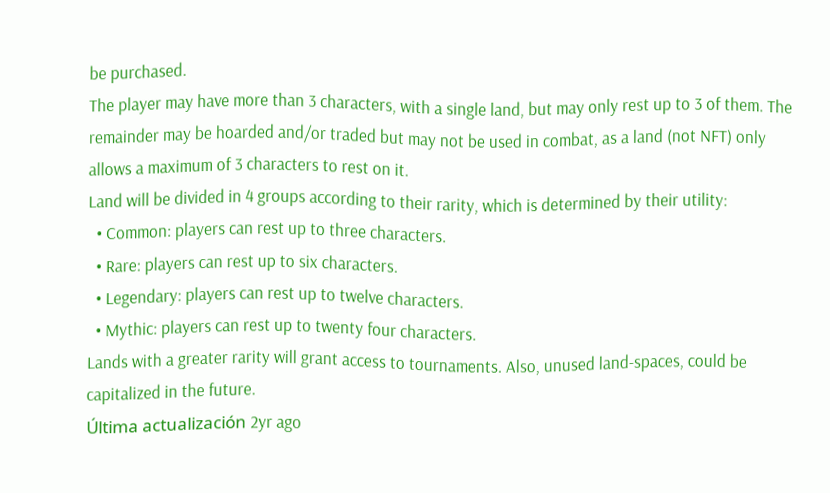be purchased.
The player may have more than 3 characters, with a single land, but may only rest up to 3 of them. The remainder may be hoarded and/or traded but may not be used in combat, as a land (not NFT) only allows a maximum of 3 characters to rest on it.
Land will be divided in 4 groups according to their rarity, which is determined by their utility:
  • Common: players can rest up to three characters.
  • Rare: players can rest up to six characters.
  • Legendary: players can rest up to twelve characters.
  • Mythic: players can rest up to twenty four characters.
Lands with a greater rarity will grant access to tournaments. Also, unused land-spaces, could be capitalized in the future.
Última actualización 2yr ago